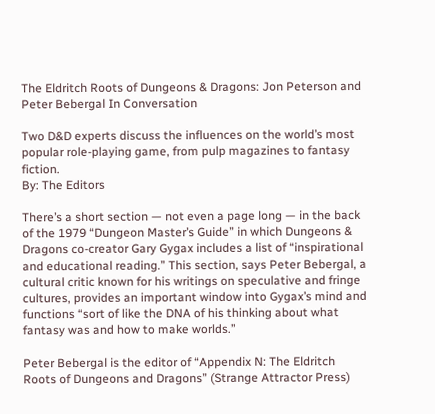The Eldritch Roots of Dungeons & Dragons: Jon Peterson and Peter Bebergal In Conversation

Two D&D experts discuss the influences on the world’s most popular role-playing game, from pulp magazines to fantasy fiction.
By: The Editors

There’s a short section — not even a page long — in the back of the 1979 “Dungeon Master’s Guide” in which Dungeons & Dragons co-creator Gary Gygax includes a list of “inspirational and educational reading.” This section, says Peter Bebergal, a cultural critic known for his writings on speculative and fringe cultures, provides an important window into Gygax’s mind and functions “sort of like the DNA of his thinking about what fantasy was and how to make worlds.”

Peter Bebergal is the editor of “Appendix N: The Eldritch Roots of Dungeons and Dragons” (Strange Attractor Press)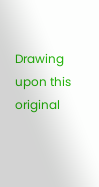Drawing upon this original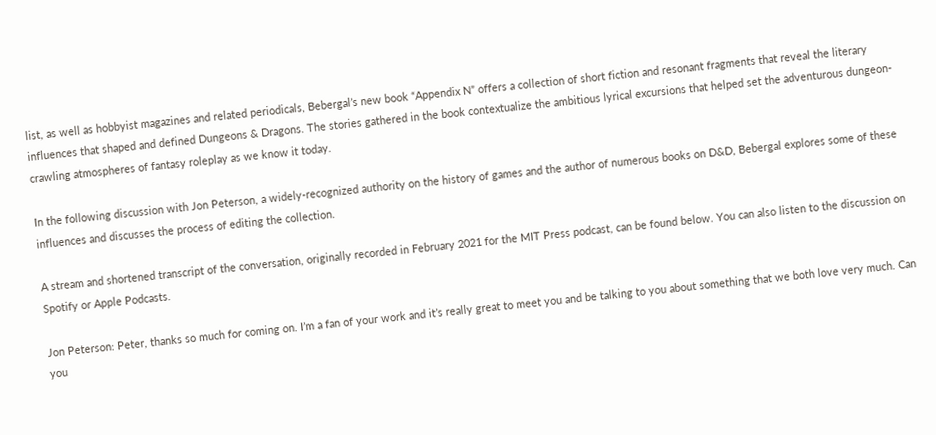list, as well as hobbyist magazines and related periodicals, Bebergal’s new book “Appendix N” offers a collection of short fiction and resonant fragments that reveal the literary influences that shaped and defined Dungeons & Dragons. The stories gathered in the book contextualize the ambitious lyrical excursions that helped set the adventurous dungeon-crawling atmospheres of fantasy roleplay as we know it today.

In the following discussion with Jon Peterson, a widely-recognized authority on the history of games and the author of numerous books on D&D, Bebergal explores some of these influences and discusses the process of editing the collection.

A stream and shortened transcript of the conversation, originally recorded in February 2021 for the MIT Press podcast, can be found below. You can also listen to the discussion on Spotify or Apple Podcasts.

Jon Peterson: Peter, thanks so much for coming on. I’m a fan of your work and it’s really great to meet you and be talking to you about something that we both love very much. Can you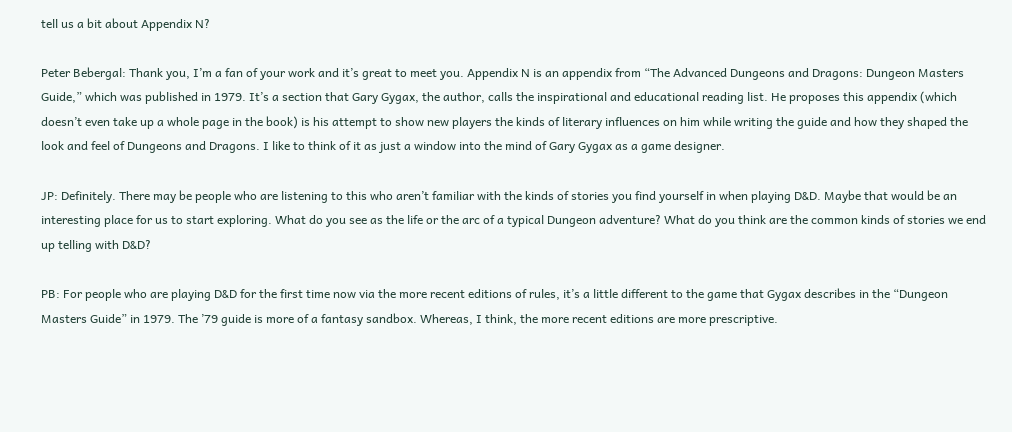tell us a bit about Appendix N?

Peter Bebergal: Thank you, I’m a fan of your work and it’s great to meet you. Appendix N is an appendix from “The Advanced Dungeons and Dragons: Dungeon Masters Guide,” which was published in 1979. It’s a section that Gary Gygax, the author, calls the inspirational and educational reading list. He proposes this appendix (which doesn’t even take up a whole page in the book) is his attempt to show new players the kinds of literary influences on him while writing the guide and how they shaped the look and feel of Dungeons and Dragons. I like to think of it as just a window into the mind of Gary Gygax as a game designer.

JP: Definitely. There may be people who are listening to this who aren’t familiar with the kinds of stories you find yourself in when playing D&D. Maybe that would be an interesting place for us to start exploring. What do you see as the life or the arc of a typical Dungeon adventure? What do you think are the common kinds of stories we end up telling with D&D?

PB: For people who are playing D&D for the first time now via the more recent editions of rules, it’s a little different to the game that Gygax describes in the “Dungeon Masters Guide” in 1979. The ’79 guide is more of a fantasy sandbox. Whereas, I think, the more recent editions are more prescriptive.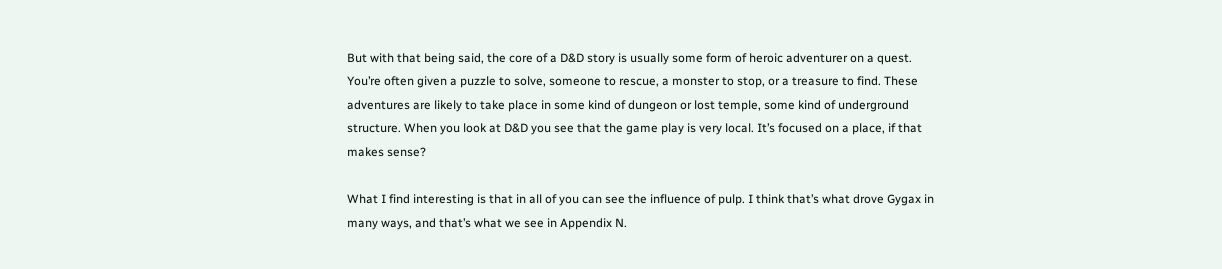But with that being said, the core of a D&D story is usually some form of heroic adventurer on a quest. You’re often given a puzzle to solve, someone to rescue, a monster to stop, or a treasure to find. These adventures are likely to take place in some kind of dungeon or lost temple, some kind of underground structure. When you look at D&D you see that the game play is very local. It’s focused on a place, if that makes sense?

What I find interesting is that in all of you can see the influence of pulp. I think that’s what drove Gygax in many ways, and that’s what we see in Appendix N.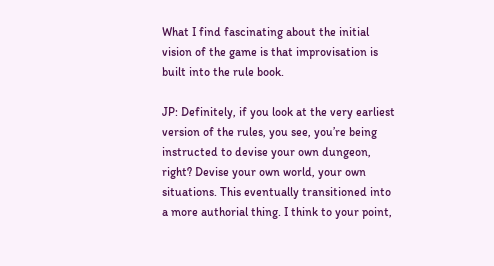What I find fascinating about the initial vision of the game is that improvisation is built into the rule book.

JP: Definitely, if you look at the very earliest version of the rules, you see, you’re being instructed to devise your own dungeon, right? Devise your own world, your own situations. This eventually transitioned into a more authorial thing. I think to your point,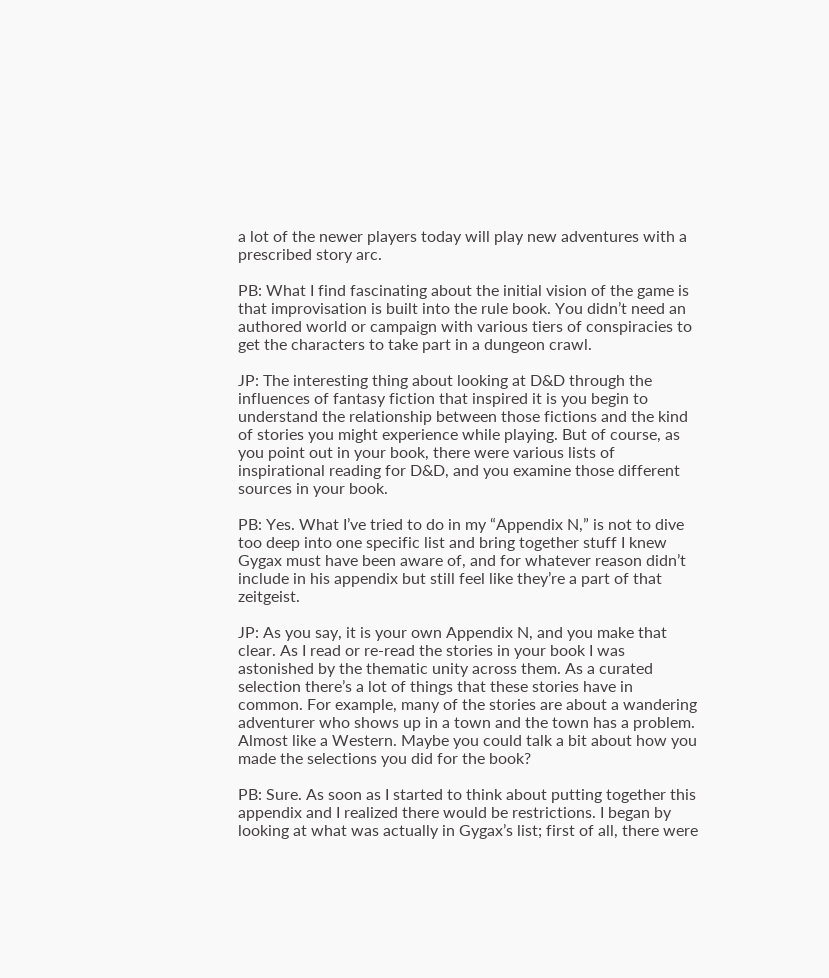a lot of the newer players today will play new adventures with a prescribed story arc.

PB: What I find fascinating about the initial vision of the game is that improvisation is built into the rule book. You didn’t need an authored world or campaign with various tiers of conspiracies to get the characters to take part in a dungeon crawl.

JP: The interesting thing about looking at D&D through the influences of fantasy fiction that inspired it is you begin to understand the relationship between those fictions and the kind of stories you might experience while playing. But of course, as you point out in your book, there were various lists of inspirational reading for D&D, and you examine those different sources in your book.

PB: Yes. What I’ve tried to do in my “Appendix N,” is not to dive too deep into one specific list and bring together stuff I knew Gygax must have been aware of, and for whatever reason didn’t include in his appendix but still feel like they’re a part of that zeitgeist.

JP: As you say, it is your own Appendix N, and you make that clear. As I read or re-read the stories in your book I was astonished by the thematic unity across them. As a curated selection there’s a lot of things that these stories have in common. For example, many of the stories are about a wandering adventurer who shows up in a town and the town has a problem. Almost like a Western. Maybe you could talk a bit about how you made the selections you did for the book?

PB: Sure. As soon as I started to think about putting together this appendix and I realized there would be restrictions. I began by looking at what was actually in Gygax’s list; first of all, there were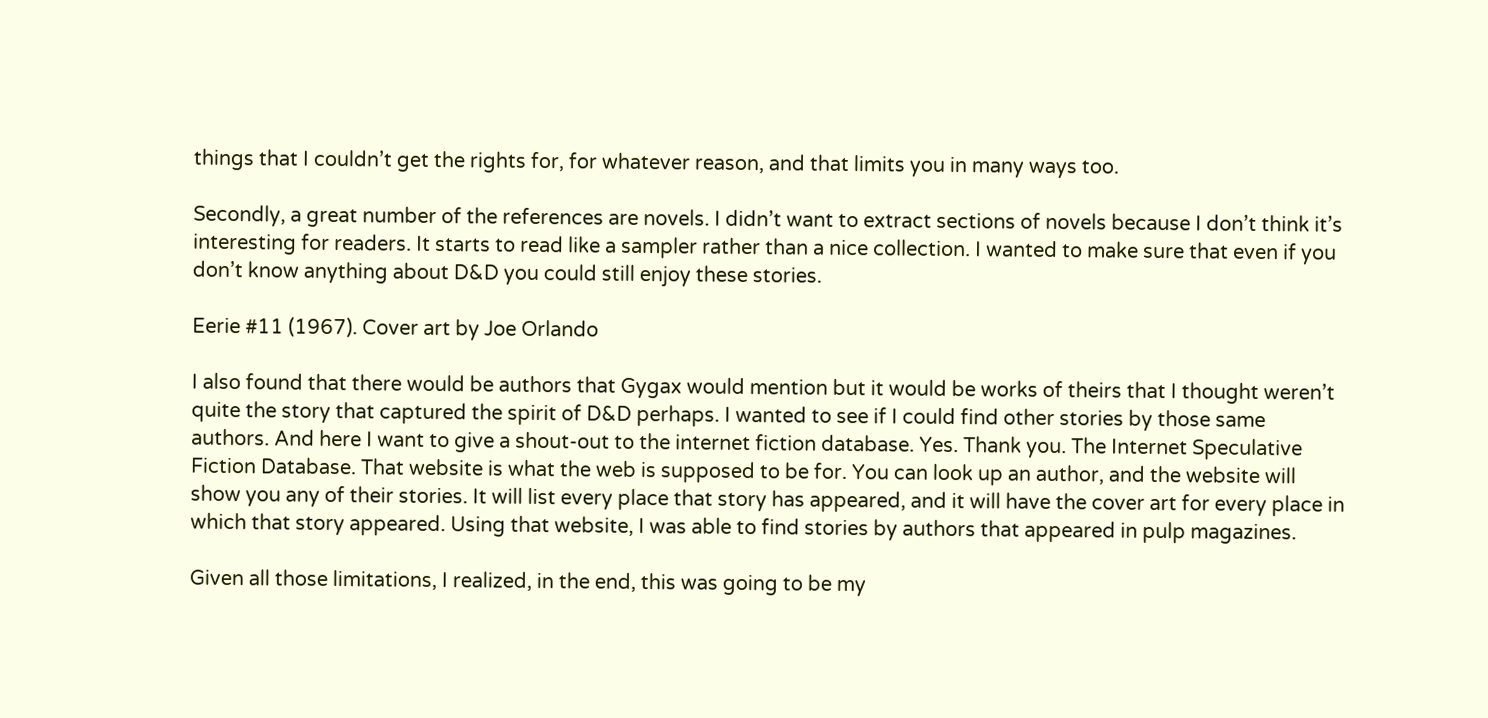things that I couldn’t get the rights for, for whatever reason, and that limits you in many ways too.

Secondly, a great number of the references are novels. I didn’t want to extract sections of novels because I don’t think it’s interesting for readers. It starts to read like a sampler rather than a nice collection. I wanted to make sure that even if you don’t know anything about D&D you could still enjoy these stories.

Eerie #11 (1967). Cover art by Joe Orlando

I also found that there would be authors that Gygax would mention but it would be works of theirs that I thought weren’t quite the story that captured the spirit of D&D perhaps. I wanted to see if I could find other stories by those same authors. And here I want to give a shout-out to the internet fiction database. Yes. Thank you. The Internet Speculative Fiction Database. That website is what the web is supposed to be for. You can look up an author, and the website will show you any of their stories. It will list every place that story has appeared, and it will have the cover art for every place in which that story appeared. Using that website, I was able to find stories by authors that appeared in pulp magazines.

Given all those limitations, I realized, in the end, this was going to be my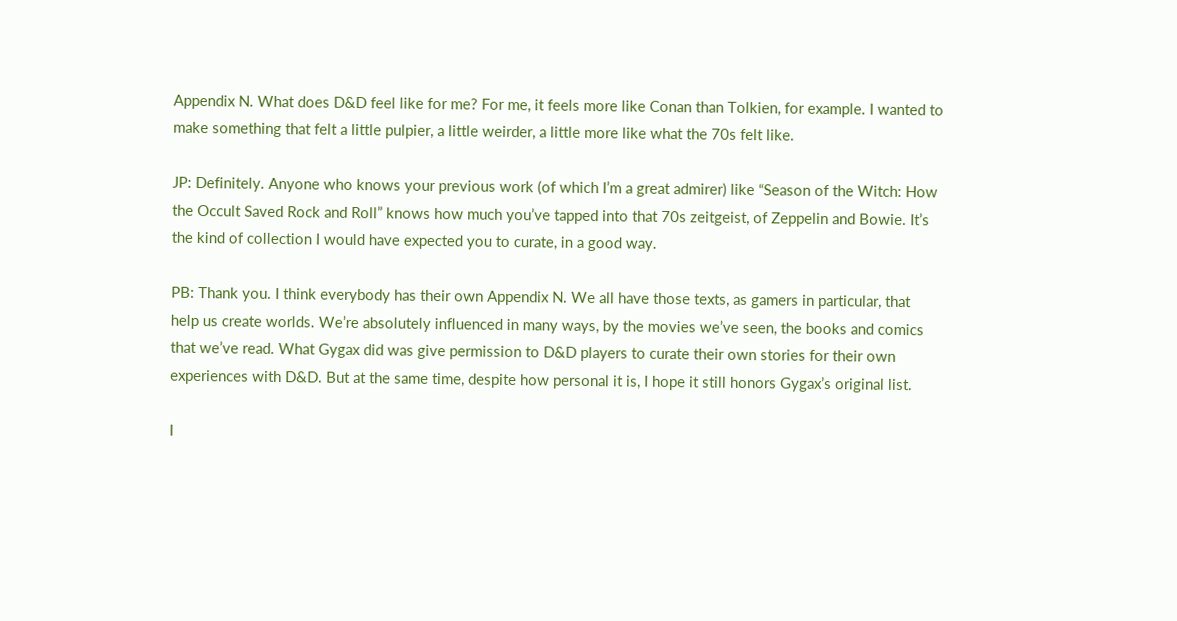Appendix N. What does D&D feel like for me? For me, it feels more like Conan than Tolkien, for example. I wanted to make something that felt a little pulpier, a little weirder, a little more like what the 70s felt like.

JP: Definitely. Anyone who knows your previous work (of which I’m a great admirer) like “Season of the Witch: How the Occult Saved Rock and Roll” knows how much you’ve tapped into that 70s zeitgeist, of Zeppelin and Bowie. It’s the kind of collection I would have expected you to curate, in a good way.

PB: Thank you. I think everybody has their own Appendix N. We all have those texts, as gamers in particular, that help us create worlds. We’re absolutely influenced in many ways, by the movies we’ve seen, the books and comics that we’ve read. What Gygax did was give permission to D&D players to curate their own stories for their own experiences with D&D. But at the same time, despite how personal it is, I hope it still honors Gygax’s original list.

I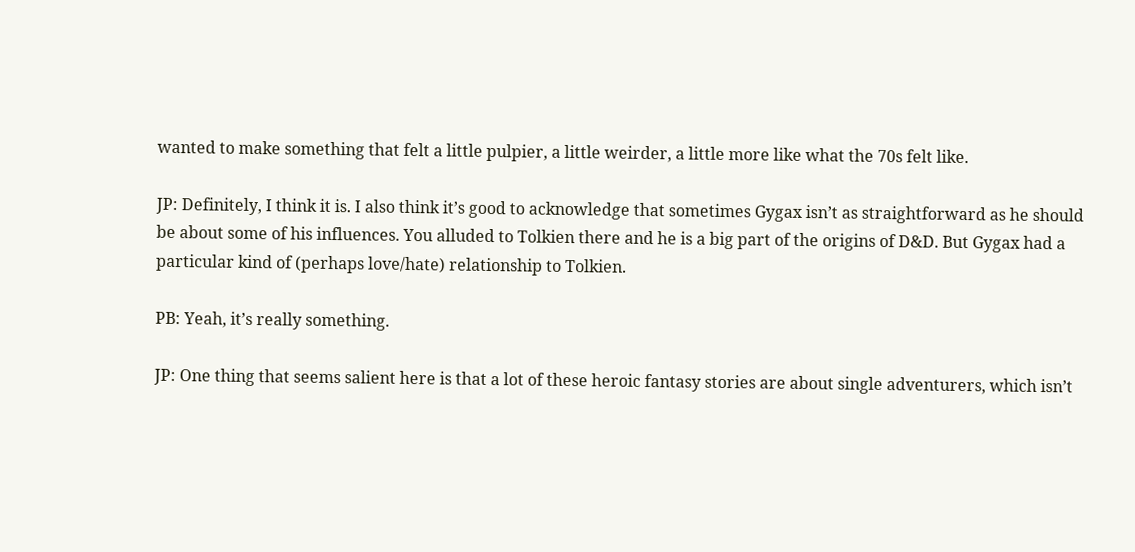wanted to make something that felt a little pulpier, a little weirder, a little more like what the 70s felt like.

JP: Definitely, I think it is. I also think it’s good to acknowledge that sometimes Gygax isn’t as straightforward as he should be about some of his influences. You alluded to Tolkien there and he is a big part of the origins of D&D. But Gygax had a particular kind of (perhaps love/hate) relationship to Tolkien.

PB: Yeah, it’s really something.

JP: One thing that seems salient here is that a lot of these heroic fantasy stories are about single adventurers, which isn’t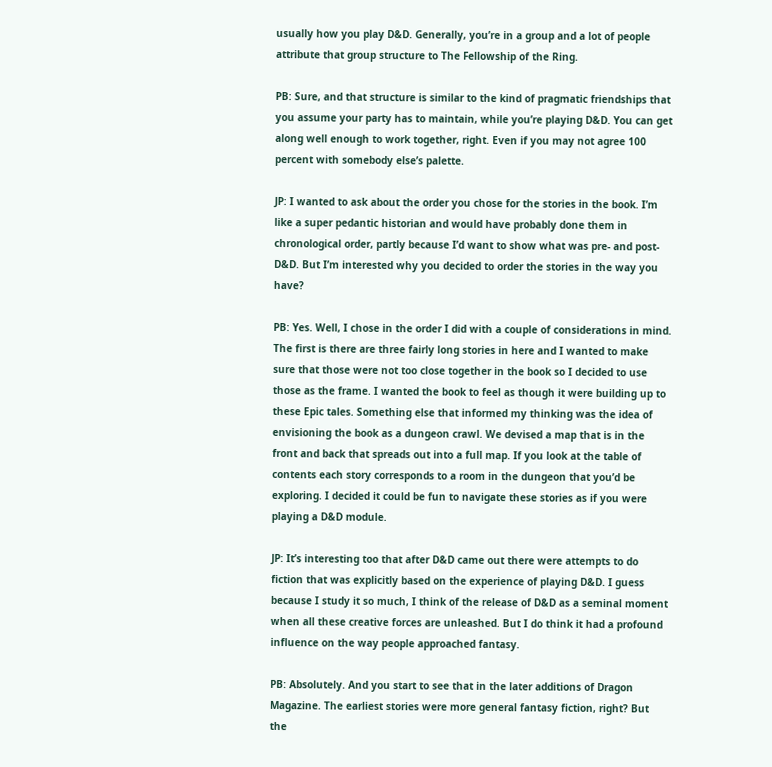usually how you play D&D. Generally, you’re in a group and a lot of people attribute that group structure to The Fellowship of the Ring.

PB: Sure, and that structure is similar to the kind of pragmatic friendships that you assume your party has to maintain, while you’re playing D&D. You can get along well enough to work together, right. Even if you may not agree 100 percent with somebody else’s palette.

JP: I wanted to ask about the order you chose for the stories in the book. I’m like a super pedantic historian and would have probably done them in chronological order, partly because I’d want to show what was pre- and post-D&D. But I’m interested why you decided to order the stories in the way you have?

PB: Yes. Well, I chose in the order I did with a couple of considerations in mind. The first is there are three fairly long stories in here and I wanted to make sure that those were not too close together in the book so I decided to use those as the frame. I wanted the book to feel as though it were building up to these Epic tales. Something else that informed my thinking was the idea of envisioning the book as a dungeon crawl. We devised a map that is in the front and back that spreads out into a full map. If you look at the table of contents each story corresponds to a room in the dungeon that you’d be exploring. I decided it could be fun to navigate these stories as if you were playing a D&D module.

JP: It’s interesting too that after D&D came out there were attempts to do fiction that was explicitly based on the experience of playing D&D. I guess because I study it so much, I think of the release of D&D as a seminal moment when all these creative forces are unleashed. But I do think it had a profound influence on the way people approached fantasy.

PB: Absolutely. And you start to see that in the later additions of Dragon Magazine. The earliest stories were more general fantasy fiction, right? But the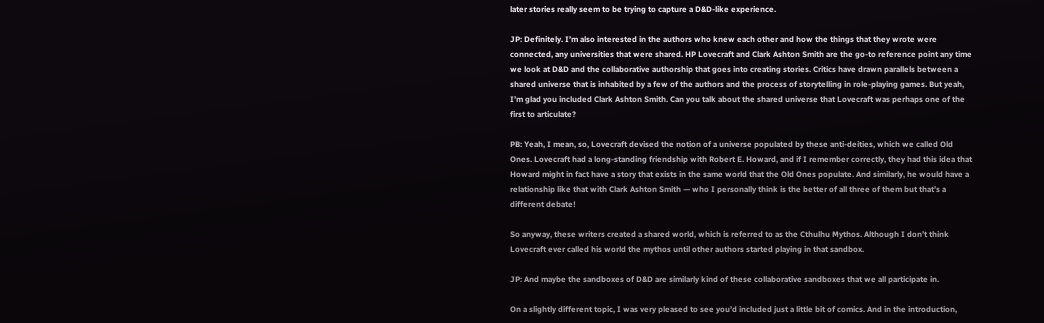later stories really seem to be trying to capture a D&D-like experience.

JP: Definitely. I’m also interested in the authors who knew each other and how the things that they wrote were connected, any universities that were shared. HP Lovecraft and Clark Ashton Smith are the go-to reference point any time we look at D&D and the collaborative authorship that goes into creating stories. Critics have drawn parallels between a shared universe that is inhabited by a few of the authors and the process of storytelling in role-playing games. But yeah, I’m glad you included Clark Ashton Smith. Can you talk about the shared universe that Lovecraft was perhaps one of the first to articulate?

PB: Yeah, I mean, so, Lovecraft devised the notion of a universe populated by these anti-deities, which we called Old Ones. Lovecraft had a long-standing friendship with Robert E. Howard, and if I remember correctly, they had this idea that Howard might in fact have a story that exists in the same world that the Old Ones populate. And similarly, he would have a relationship like that with Clark Ashton Smith — who I personally think is the better of all three of them but that’s a different debate!

So anyway, these writers created a shared world, which is referred to as the Cthulhu Mythos. Although I don’t think Lovecraft ever called his world the mythos until other authors started playing in that sandbox.

JP: And maybe the sandboxes of D&D are similarly kind of these collaborative sandboxes that we all participate in.

On a slightly different topic, I was very pleased to see you’d included just a little bit of comics. And in the introduction,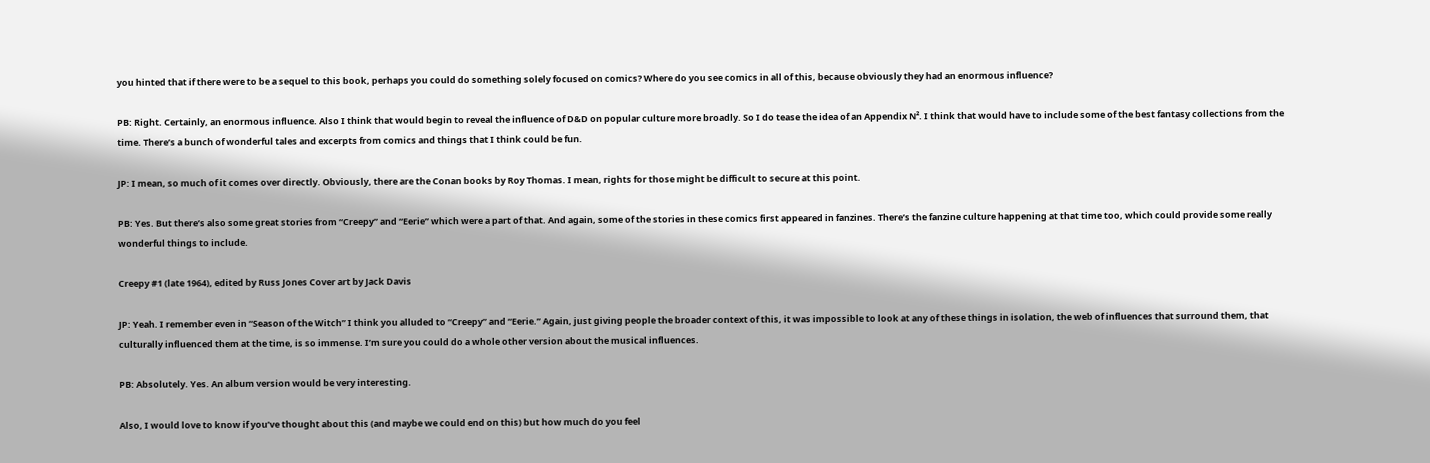you hinted that if there were to be a sequel to this book, perhaps you could do something solely focused on comics? Where do you see comics in all of this, because obviously they had an enormous influence?

PB: Right. Certainly, an enormous influence. Also I think that would begin to reveal the influence of D&D on popular culture more broadly. So I do tease the idea of an Appendix N². I think that would have to include some of the best fantasy collections from the time. There’s a bunch of wonderful tales and excerpts from comics and things that I think could be fun.

JP: I mean, so much of it comes over directly. Obviously, there are the Conan books by Roy Thomas. I mean, rights for those might be difficult to secure at this point.

PB: Yes. But there’s also some great stories from “Creepy” and “Eerie” which were a part of that. And again, some of the stories in these comics first appeared in fanzines. There’s the fanzine culture happening at that time too, which could provide some really wonderful things to include.

Creepy #1 (late 1964), edited by Russ Jones Cover art by Jack Davis

JP: Yeah. I remember even in “Season of the Witch” I think you alluded to “Creepy” and “Eerie.” Again, just giving people the broader context of this, it was impossible to look at any of these things in isolation, the web of influences that surround them, that culturally influenced them at the time, is so immense. I’m sure you could do a whole other version about the musical influences.

PB: Absolutely. Yes. An album version would be very interesting.

Also, I would love to know if you’ve thought about this (and maybe we could end on this) but how much do you feel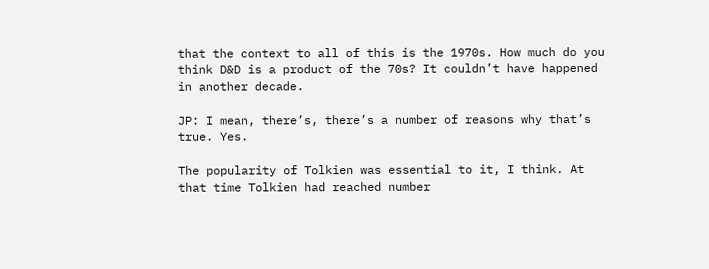that the context to all of this is the 1970s. How much do you think D&D is a product of the 70s? It couldn’t have happened in another decade.

JP: I mean, there’s, there’s a number of reasons why that’s true. Yes.

The popularity of Tolkien was essential to it, I think. At that time Tolkien had reached number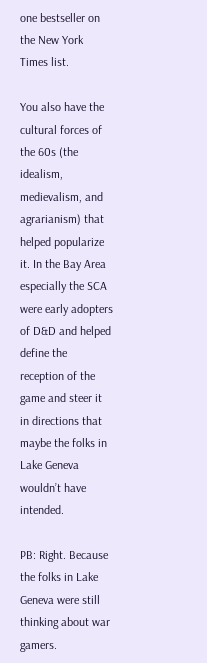one bestseller on the New York Times list.

You also have the cultural forces of the 60s (the idealism, medievalism, and agrarianism) that helped popularize it. In the Bay Area especially the SCA were early adopters of D&D and helped define the reception of the game and steer it in directions that maybe the folks in Lake Geneva wouldn’t have intended.

PB: Right. Because the folks in Lake Geneva were still thinking about war gamers.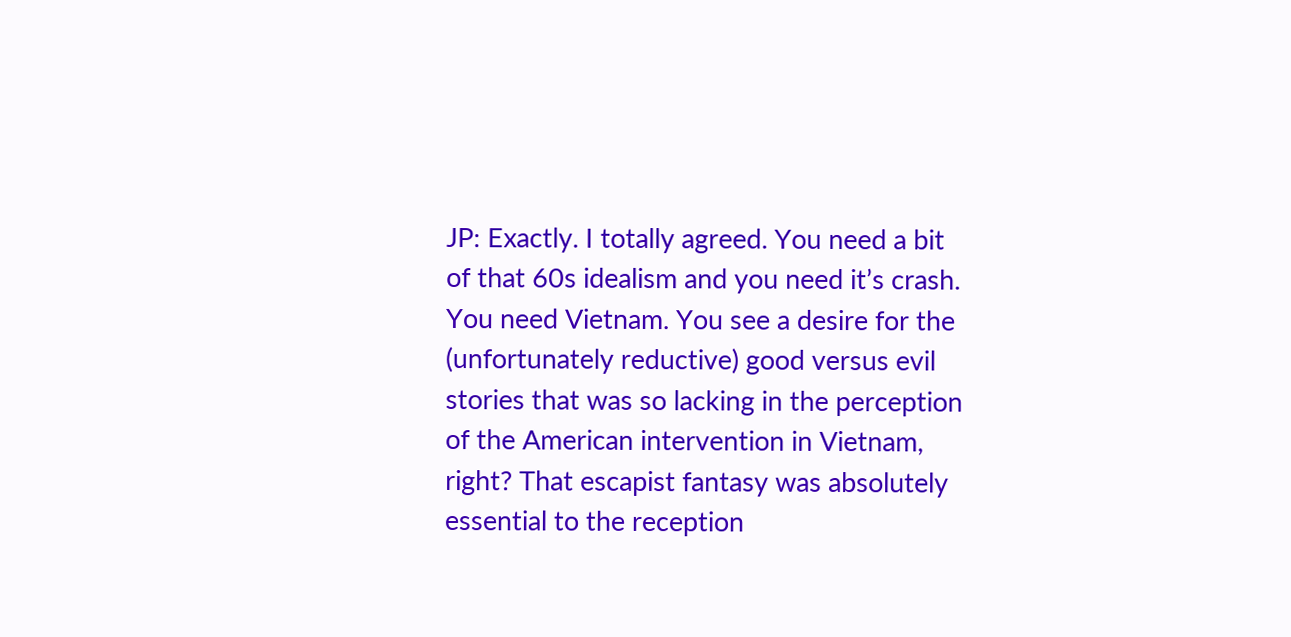JP: Exactly. I totally agreed. You need a bit of that 60s idealism and you need it’s crash. You need Vietnam. You see a desire for the (unfortunately reductive) good versus evil stories that was so lacking in the perception of the American intervention in Vietnam, right? That escapist fantasy was absolutely essential to the reception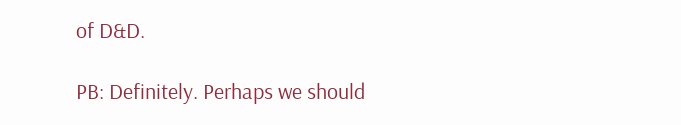of D&D.

PB: Definitely. Perhaps we should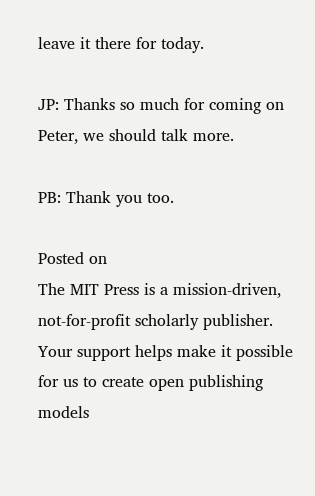leave it there for today.

JP: Thanks so much for coming on Peter, we should talk more.

PB: Thank you too.

Posted on
The MIT Press is a mission-driven, not-for-profit scholarly publisher. Your support helps make it possible for us to create open publishing models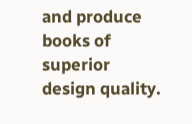and produce books of superior design quality.